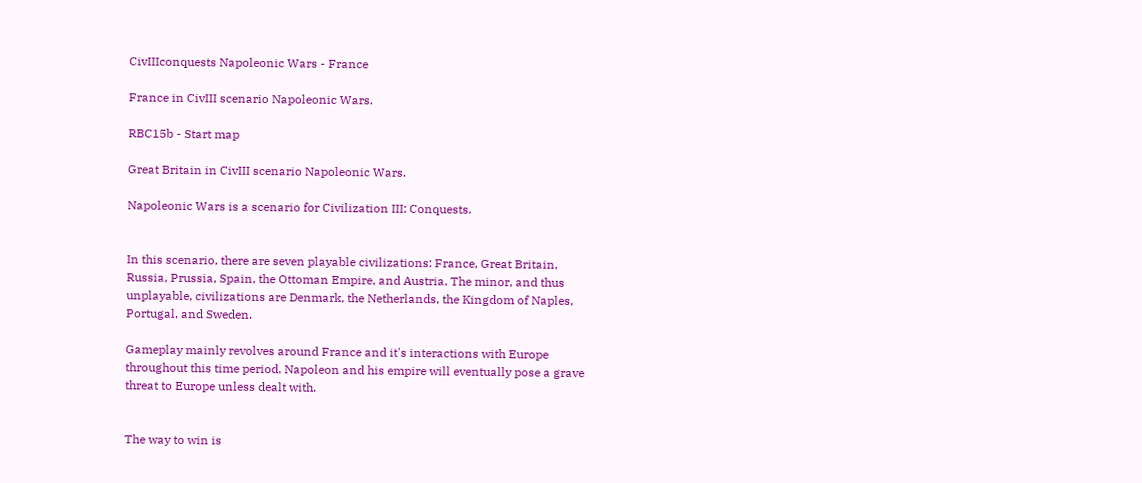CivIIIconquests Napoleonic Wars - France

France in CivIII scenario Napoleonic Wars.

RBC15b - Start map

Great Britain in CivIII scenario Napoleonic Wars.

Napoleonic Wars is a scenario for Civilization III: Conquests.


In this scenario, there are seven playable civilizations: France, Great Britain, Russia, Prussia, Spain, the Ottoman Empire, and Austria. The minor, and thus unplayable, civilizations are Denmark, the Netherlands, the Kingdom of Naples, Portugal, and Sweden.

Gameplay mainly revolves around France and it's interactions with Europe throughout this time period. Napoleon and his empire will eventually pose a grave threat to Europe unless dealt with.


The way to win is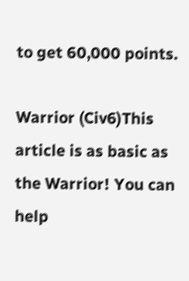to get 60,000 points.

Warrior (Civ6)This article is as basic as the Warrior! You can help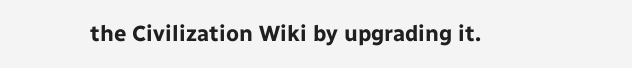the Civilization Wiki by upgrading it.